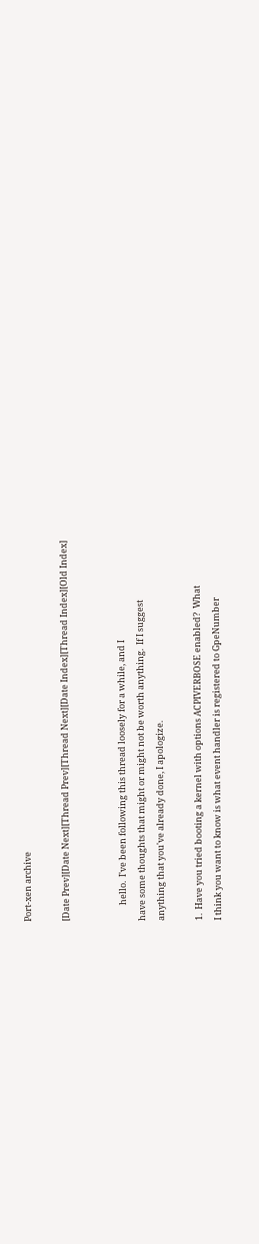Port-xen archive

[Date Prev][Date Next][Thread Prev][Thread Next][Date Index][Thread Index][Old Index]


        hello.  I've been following this thread loosely for a while, and I
have some thoughts that might or might not be worth anything.  If I suggest
anything that you've already done, I apologize.

1.  Have you tried booting a kernel with options ACPIVERBOSE enabled?  What
I think you want to know is what event handler is registered to GpeNumber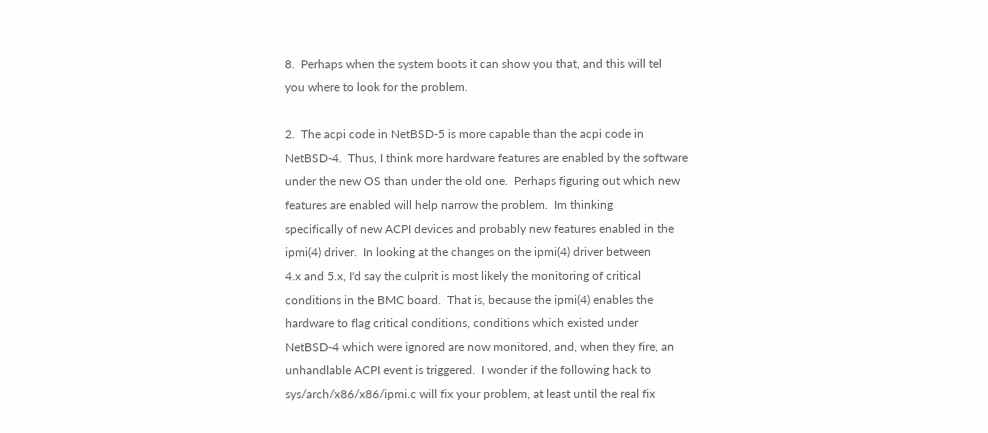8.  Perhaps when the system boots it can show you that, and this will tel
you where to look for the problem.

2.  The acpi code in NetBSD-5 is more capable than the acpi code in
NetBSD-4.  Thus, I think more hardware features are enabled by the software
under the new OS than under the old one.  Perhaps figuring out which new
features are enabled will help narrow the problem.  Im thinking
specifically of new ACPI devices and probably new features enabled in the
ipmi(4) driver.  In looking at the changes on the ipmi(4) driver between
4.x and 5.x, I'd say the culprit is most likely the monitoring of critical
conditions in the BMC board.  That is, because the ipmi(4) enables the
hardware to flag critical conditions, conditions which existed under
NetBSD-4 which were ignored are now monitored, and, when they fire, an
unhandlable ACPI event is triggered.  I wonder if the following hack to
sys/arch/x86/x86/ipmi.c will fix your problem, at least until the real fix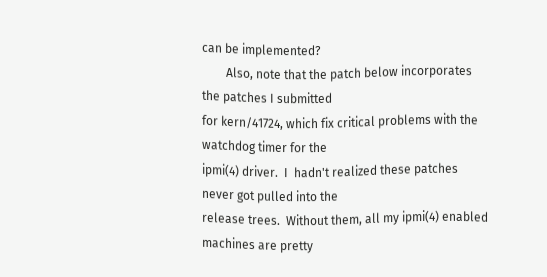can be implemented?
        Also, note that the patch below incorporates the patches I submitted
for kern/41724, which fix critical problems with the watchdog timer for the
ipmi(4) driver.  I  hadn't realized these patches never got pulled into the
release trees.  Without them, all my ipmi(4) enabled machines are pretty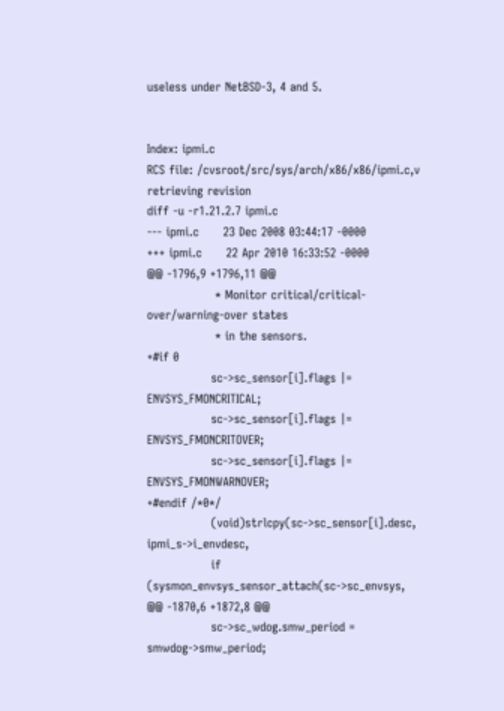useless under NetBSD-3, 4 and 5.


Index: ipmi.c
RCS file: /cvsroot/src/sys/arch/x86/x86/ipmi.c,v
retrieving revision
diff -u -r1.21.2.7 ipmi.c
--- ipmi.c      23 Dec 2008 03:44:17 -0000
+++ ipmi.c      22 Apr 2010 16:33:52 -0000
@@ -1796,9 +1796,11 @@
                 * Monitor critical/critical-over/warning-over states
                 * in the sensors.
+#if 0
                sc->sc_sensor[i].flags |= ENVSYS_FMONCRITICAL;
                sc->sc_sensor[i].flags |= ENVSYS_FMONCRITOVER;
                sc->sc_sensor[i].flags |= ENVSYS_FMONWARNOVER;
+#endif /*0*/
                (void)strlcpy(sc->sc_sensor[i].desc, ipmi_s->i_envdesc,
                if (sysmon_envsys_sensor_attach(sc->sc_envsys,
@@ -1870,6 +1872,8 @@
                sc->sc_wdog.smw_period = smwdog->smw_period;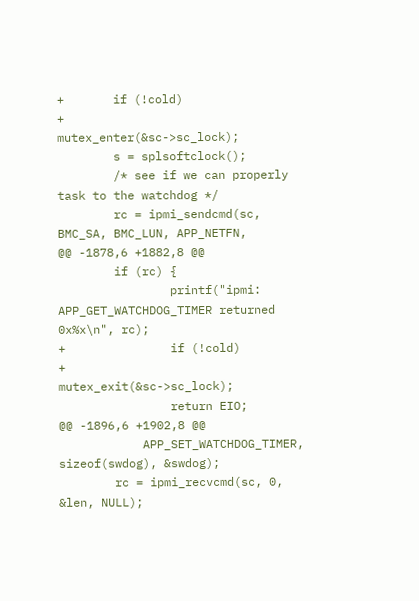+       if (!cold)
+               mutex_enter(&sc->sc_lock);
        s = splsoftclock();
        /* see if we can properly task to the watchdog */
        rc = ipmi_sendcmd(sc, BMC_SA, BMC_LUN, APP_NETFN,
@@ -1878,6 +1882,8 @@
        if (rc) {
                printf("ipmi: APP_GET_WATCHDOG_TIMER returned 0x%x\n", rc);
+               if (!cold)
+                       mutex_exit(&sc->sc_lock);
                return EIO;
@@ -1896,6 +1902,8 @@
            APP_SET_WATCHDOG_TIMER, sizeof(swdog), &swdog);
        rc = ipmi_recvcmd(sc, 0, &len, NULL);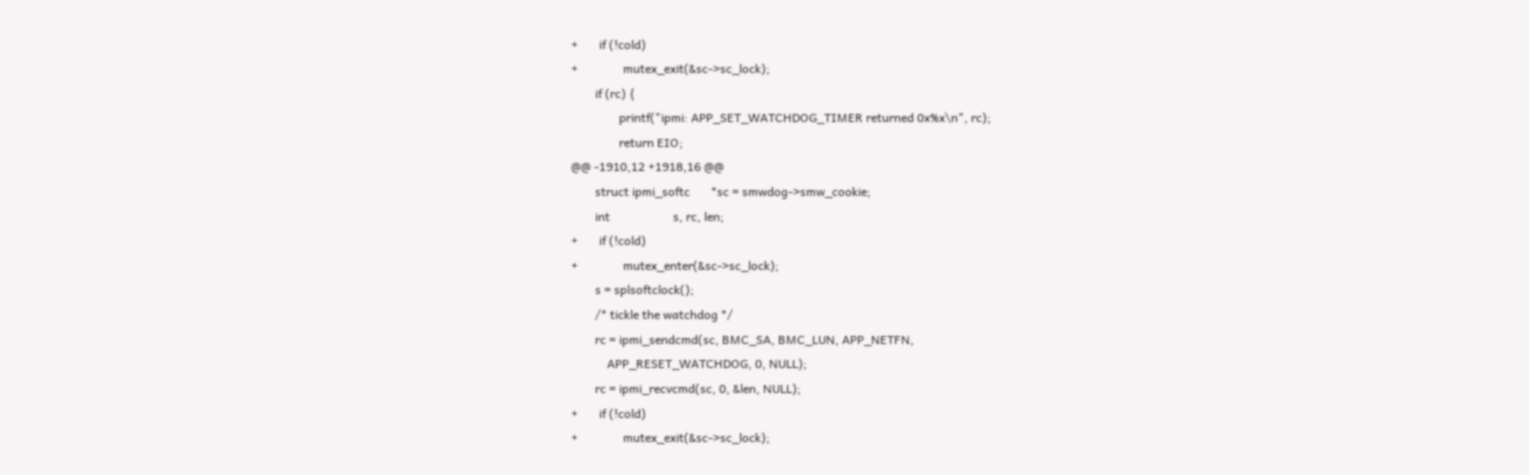+       if (!cold)
+               mutex_exit(&sc->sc_lock);
        if (rc) {
                printf("ipmi: APP_SET_WATCHDOG_TIMER returned 0x%x\n", rc);
                return EIO;
@@ -1910,12 +1918,16 @@
        struct ipmi_softc       *sc = smwdog->smw_cookie;
        int                     s, rc, len;
+       if (!cold)
+               mutex_enter(&sc->sc_lock);
        s = splsoftclock();
        /* tickle the watchdog */
        rc = ipmi_sendcmd(sc, BMC_SA, BMC_LUN, APP_NETFN,
            APP_RESET_WATCHDOG, 0, NULL);
        rc = ipmi_recvcmd(sc, 0, &len, NULL);
+       if (!cold)
+               mutex_exit(&sc->sc_lock);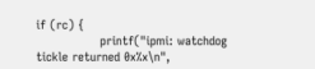if (rc) {
                printf("ipmi: watchdog tickle returned 0x%x\n",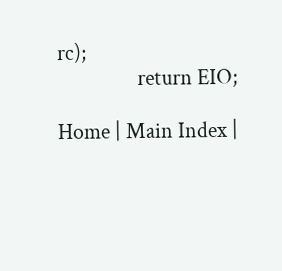rc);
                return EIO;

Home | Main Index |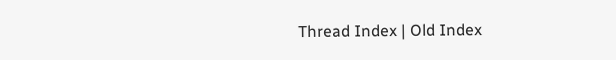Thread Index | Old Index